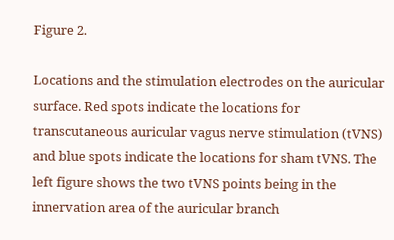Figure 2.

Locations and the stimulation electrodes on the auricular surface. Red spots indicate the locations for transcutaneous auricular vagus nerve stimulation (tVNS) and blue spots indicate the locations for sham tVNS. The left figure shows the two tVNS points being in the innervation area of the auricular branch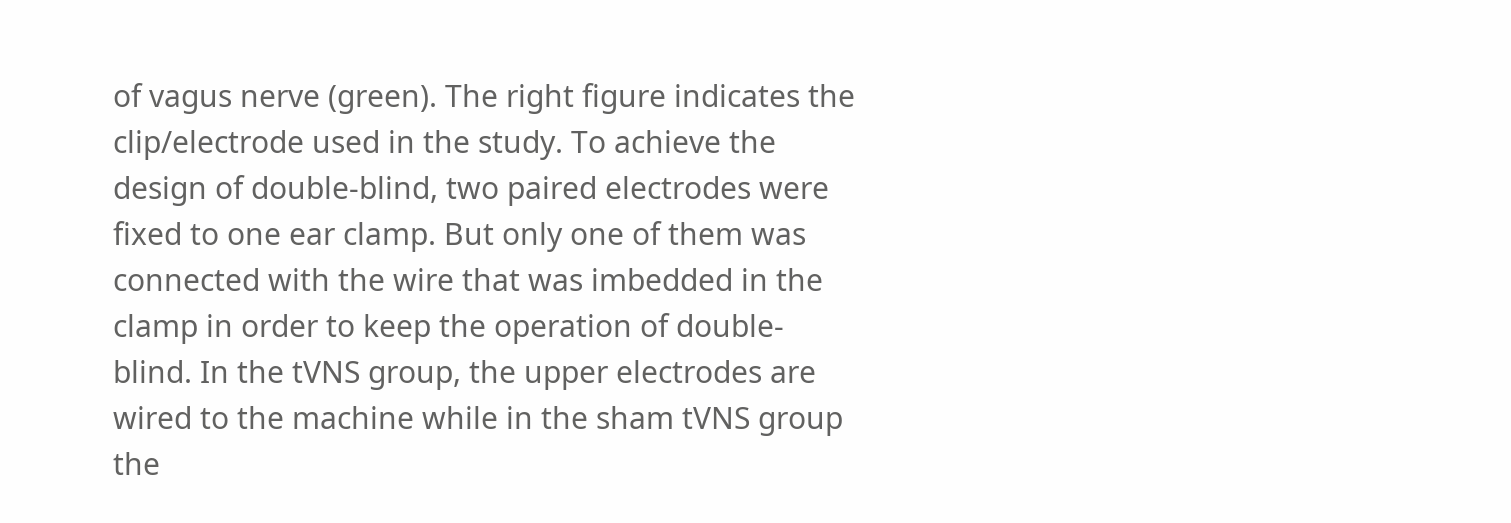of vagus nerve (green). The right figure indicates the clip/electrode used in the study. To achieve the design of double-blind, two paired electrodes were fixed to one ear clamp. But only one of them was connected with the wire that was imbedded in the clamp in order to keep the operation of double-blind. In the tVNS group, the upper electrodes are wired to the machine while in the sham tVNS group the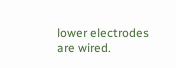lower electrodes are wired.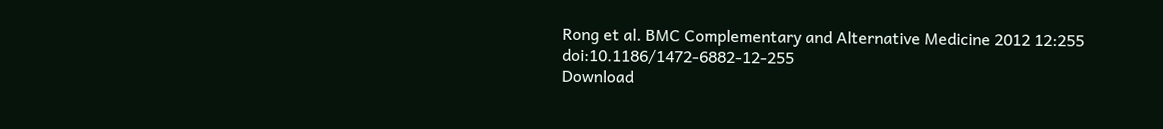Rong et al. BMC Complementary and Alternative Medicine 2012 12:255   doi:10.1186/1472-6882-12-255
Download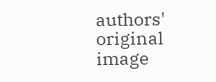authors' original image